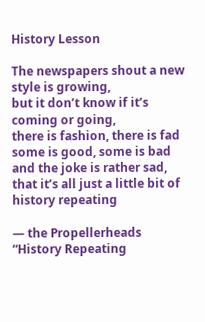History Lesson

The newspapers shout a new style is growing,
but it don’t know if it’s coming or going,
there is fashion, there is fad
some is good, some is bad
and the joke is rather sad,
that it’s all just a little bit of history repeating

— the Propellerheads “History Repeating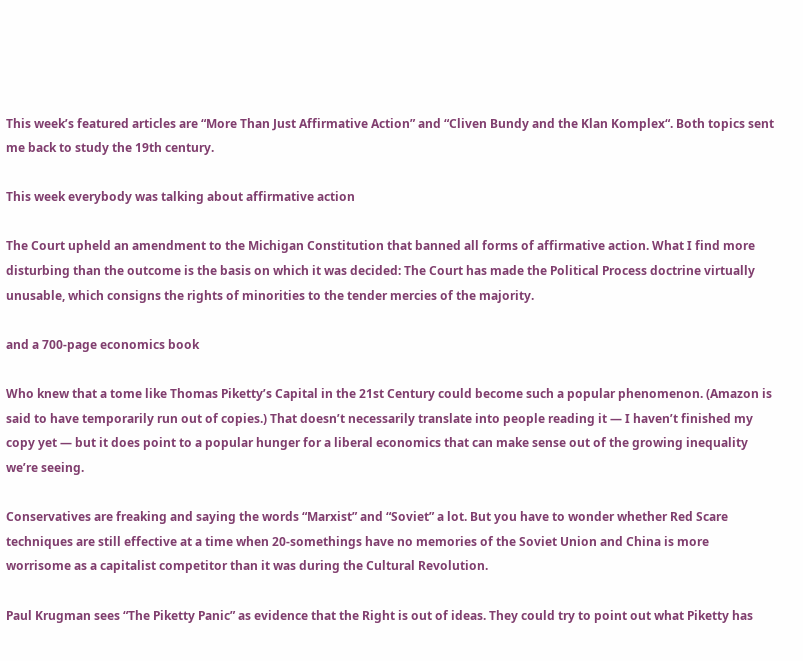This week’s featured articles are “More Than Just Affirmative Action” and “Cliven Bundy and the Klan Komplex“. Both topics sent me back to study the 19th century.

This week everybody was talking about affirmative action

The Court upheld an amendment to the Michigan Constitution that banned all forms of affirmative action. What I find more disturbing than the outcome is the basis on which it was decided: The Court has made the Political Process doctrine virtually unusable, which consigns the rights of minorities to the tender mercies of the majority.

and a 700-page economics book

Who knew that a tome like Thomas Piketty’s Capital in the 21st Century could become such a popular phenomenon. (Amazon is said to have temporarily run out of copies.) That doesn’t necessarily translate into people reading it — I haven’t finished my copy yet — but it does point to a popular hunger for a liberal economics that can make sense out of the growing inequality we’re seeing.

Conservatives are freaking and saying the words “Marxist” and “Soviet” a lot. But you have to wonder whether Red Scare techniques are still effective at a time when 20-somethings have no memories of the Soviet Union and China is more worrisome as a capitalist competitor than it was during the Cultural Revolution.

Paul Krugman sees “The Piketty Panic” as evidence that the Right is out of ideas. They could try to point out what Piketty has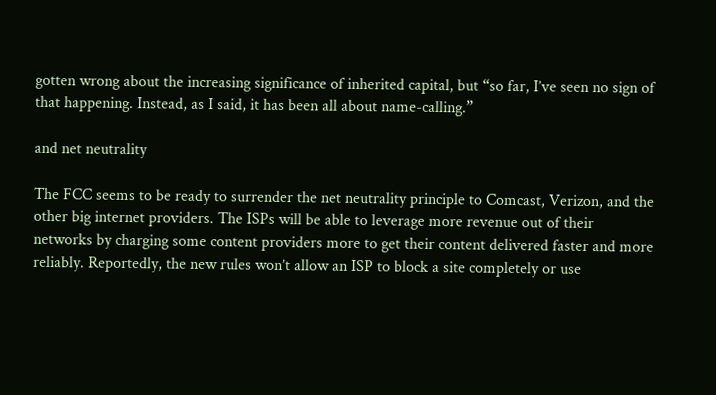gotten wrong about the increasing significance of inherited capital, but “so far, I’ve seen no sign of that happening. Instead, as I said, it has been all about name-calling.”

and net neutrality

The FCC seems to be ready to surrender the net neutrality principle to Comcast, Verizon, and the other big internet providers. The ISPs will be able to leverage more revenue out of their networks by charging some content providers more to get their content delivered faster and more reliably. Reportedly, the new rules won’t allow an ISP to block a site completely or use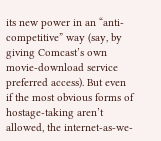its new power in an “anti-competitive” way (say, by giving Comcast’s own movie-download service preferred access). But even if the most obvious forms of hostage-taking aren’t allowed, the internet-as-we-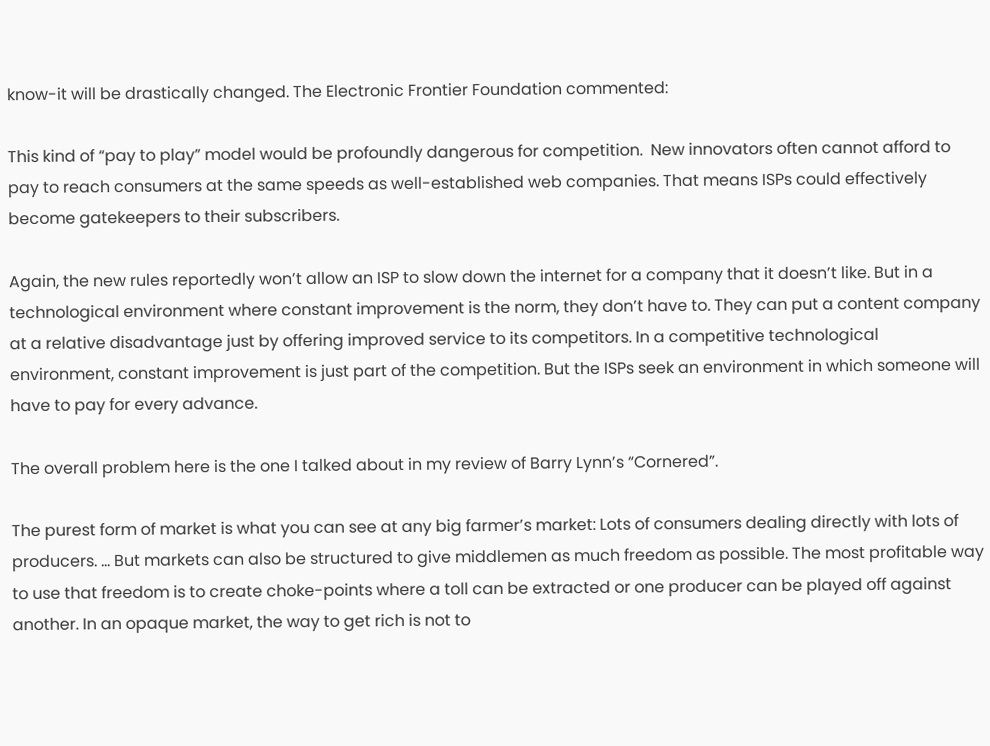know-it will be drastically changed. The Electronic Frontier Foundation commented:

This kind of “pay to play” model would be profoundly dangerous for competition.  New innovators often cannot afford to pay to reach consumers at the same speeds as well-established web companies. That means ISPs could effectively become gatekeepers to their subscribers.

Again, the new rules reportedly won’t allow an ISP to slow down the internet for a company that it doesn’t like. But in a technological environment where constant improvement is the norm, they don’t have to. They can put a content company at a relative disadvantage just by offering improved service to its competitors. In a competitive technological environment, constant improvement is just part of the competition. But the ISPs seek an environment in which someone will have to pay for every advance.

The overall problem here is the one I talked about in my review of Barry Lynn’s “Cornered”.

The purest form of market is what you can see at any big farmer’s market: Lots of consumers dealing directly with lots of producers. … But markets can also be structured to give middlemen as much freedom as possible. The most profitable way to use that freedom is to create choke-points where a toll can be extracted or one producer can be played off against another. In an opaque market, the way to get rich is not to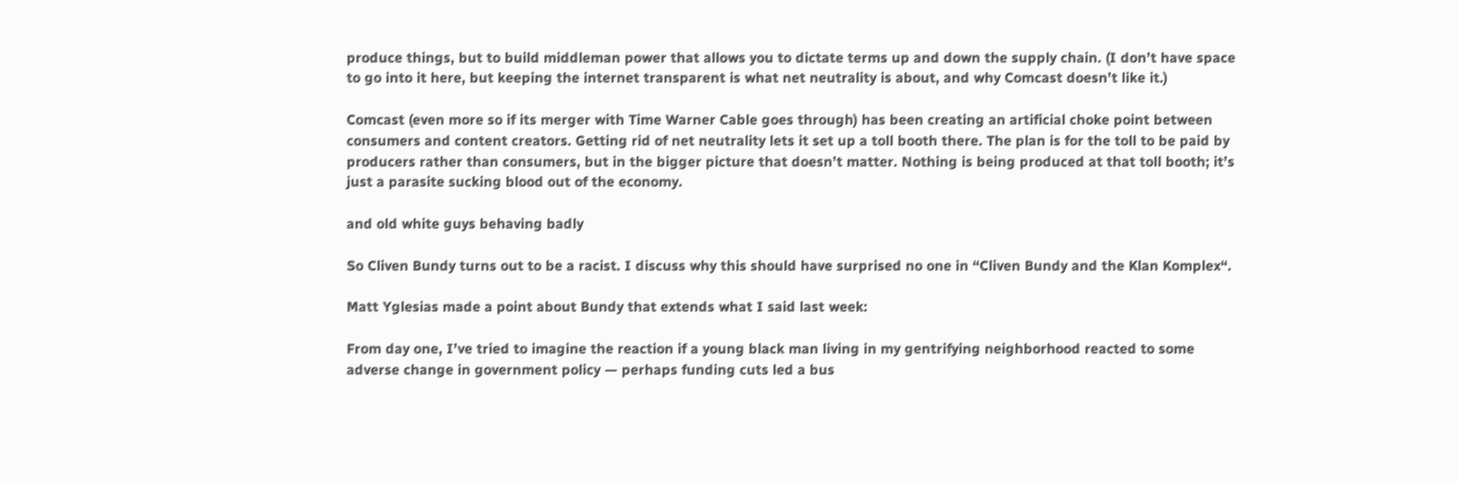produce things, but to build middleman power that allows you to dictate terms up and down the supply chain. (I don’t have space to go into it here, but keeping the internet transparent is what net neutrality is about, and why Comcast doesn’t like it.)

Comcast (even more so if its merger with Time Warner Cable goes through) has been creating an artificial choke point between consumers and content creators. Getting rid of net neutrality lets it set up a toll booth there. The plan is for the toll to be paid by producers rather than consumers, but in the bigger picture that doesn’t matter. Nothing is being produced at that toll booth; it’s just a parasite sucking blood out of the economy.

and old white guys behaving badly

So Cliven Bundy turns out to be a racist. I discuss why this should have surprised no one in “Cliven Bundy and the Klan Komplex“.

Matt Yglesias made a point about Bundy that extends what I said last week:

From day one, I’ve tried to imagine the reaction if a young black man living in my gentrifying neighborhood reacted to some adverse change in government policy — perhaps funding cuts led a bus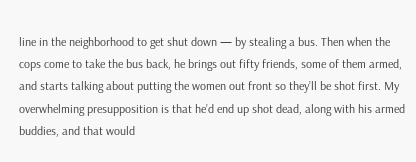line in the neighborhood to get shut down — by stealing a bus. Then when the cops come to take the bus back, he brings out fifty friends, some of them armed, and starts talking about putting the women out front so they’ll be shot first. My overwhelming presupposition is that he’d end up shot dead, along with his armed buddies, and that would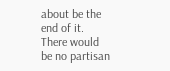about be the end of it. There would be no partisan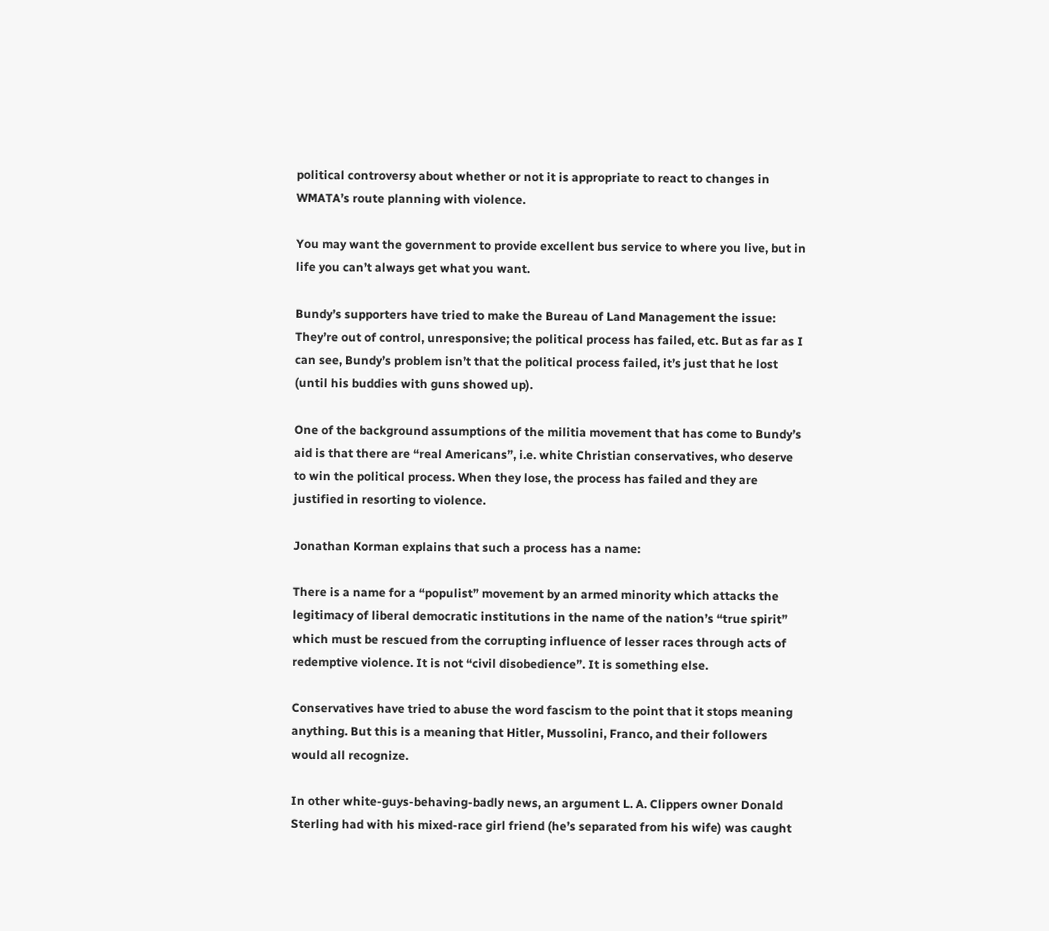political controversy about whether or not it is appropriate to react to changes in WMATA’s route planning with violence.

You may want the government to provide excellent bus service to where you live, but in life you can’t always get what you want.

Bundy’s supporters have tried to make the Bureau of Land Management the issue: They’re out of control, unresponsive; the political process has failed, etc. But as far as I can see, Bundy’s problem isn’t that the political process failed, it’s just that he lost (until his buddies with guns showed up).

One of the background assumptions of the militia movement that has come to Bundy’s aid is that there are “real Americans”, i.e. white Christian conservatives, who deserve to win the political process. When they lose, the process has failed and they are justified in resorting to violence.

Jonathan Korman explains that such a process has a name:

There is a name for a “populist” movement by an armed minority which attacks the legitimacy of liberal democratic institutions in the name of the nation’s “true spirit” which must be rescued from the corrupting influence of lesser races through acts of redemptive violence. It is not “civil disobedience”. It is something else.

Conservatives have tried to abuse the word fascism to the point that it stops meaning anything. But this is a meaning that Hitler, Mussolini, Franco, and their followers would all recognize.

In other white-guys-behaving-badly news, an argument L. A. Clippers owner Donald Sterling had with his mixed-race girl friend (he’s separated from his wife) was caught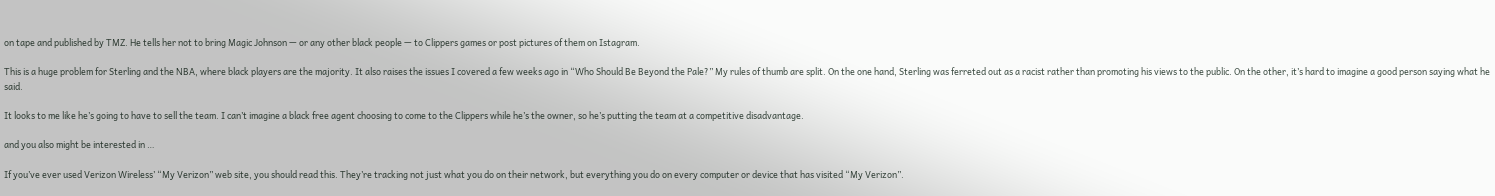on tape and published by TMZ. He tells her not to bring Magic Johnson — or any other black people — to Clippers games or post pictures of them on Istagram.

This is a huge problem for Sterling and the NBA, where black players are the majority. It also raises the issues I covered a few weeks ago in “Who Should Be Beyond the Pale?” My rules of thumb are split. On the one hand, Sterling was ferreted out as a racist rather than promoting his views to the public. On the other, it’s hard to imagine a good person saying what he said.

It looks to me like he’s going to have to sell the team. I can’t imagine a black free agent choosing to come to the Clippers while he’s the owner, so he’s putting the team at a competitive disadvantage.

and you also might be interested in …

If you’ve ever used Verizon Wireless’ “My Verizon” web site, you should read this. They’re tracking not just what you do on their network, but everything you do on every computer or device that has visited “My Verizon”.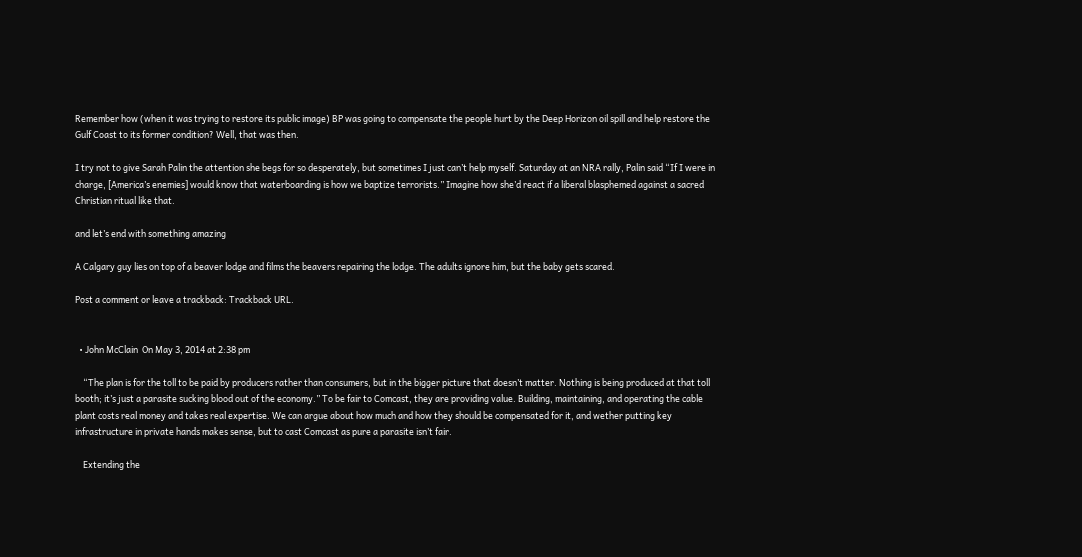Remember how (when it was trying to restore its public image) BP was going to compensate the people hurt by the Deep Horizon oil spill and help restore the Gulf Coast to its former condition? Well, that was then.

I try not to give Sarah Palin the attention she begs for so desperately, but sometimes I just can’t help myself. Saturday at an NRA rally, Palin said “If I were in charge, [America’s enemies] would know that waterboarding is how we baptize terrorists.” Imagine how she’d react if a liberal blasphemed against a sacred Christian ritual like that.

and let’s end with something amazing

A Calgary guy lies on top of a beaver lodge and films the beavers repairing the lodge. The adults ignore him, but the baby gets scared.

Post a comment or leave a trackback: Trackback URL.


  • John McClain  On May 3, 2014 at 2:38 pm

    “The plan is for the toll to be paid by producers rather than consumers, but in the bigger picture that doesn’t matter. Nothing is being produced at that toll booth; it’s just a parasite sucking blood out of the economy.” To be fair to Comcast, they are providing value. Building, maintaining, and operating the cable plant costs real money and takes real expertise. We can argue about how much and how they should be compensated for it, and wether putting key infrastructure in private hands makes sense, but to cast Comcast as pure a parasite isn’t fair.

    Extending the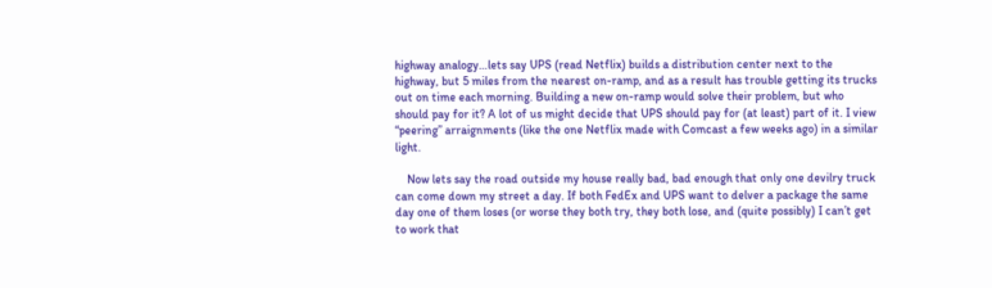highway analogy…lets say UPS (read Netflix) builds a distribution center next to the highway, but 5 miles from the nearest on-ramp, and as a result has trouble getting its trucks out on time each morning. Building a new on-ramp would solve their problem, but who should pay for it? A lot of us might decide that UPS should pay for (at least) part of it. I view “peering” arraignments (like the one Netflix made with Comcast a few weeks ago) in a similar light.

    Now lets say the road outside my house really bad, bad enough that only one devilry truck can come down my street a day. If both FedEx and UPS want to delver a package the same day one of them loses (or worse they both try, they both lose, and (quite possibly) I can’t get to work that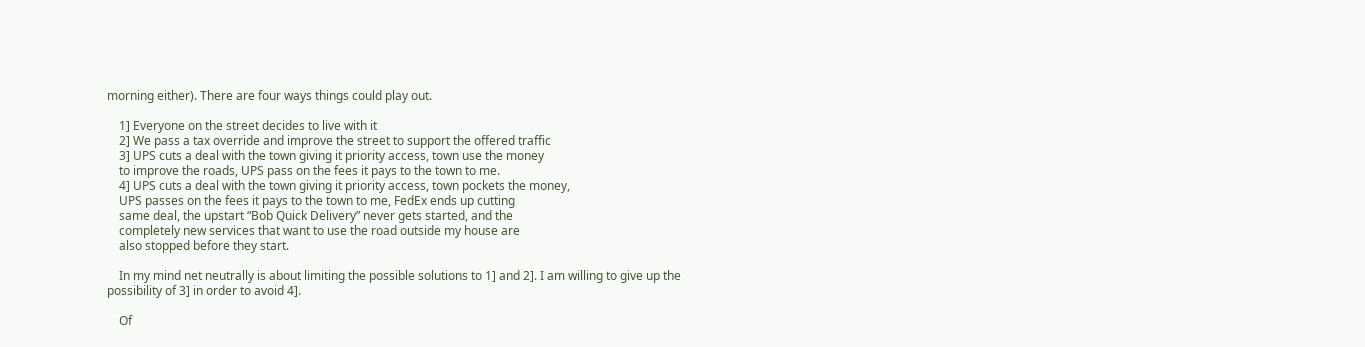morning either). There are four ways things could play out.

    1] Everyone on the street decides to live with it
    2] We pass a tax override and improve the street to support the offered traffic
    3] UPS cuts a deal with the town giving it priority access, town use the money
    to improve the roads, UPS pass on the fees it pays to the town to me.
    4] UPS cuts a deal with the town giving it priority access, town pockets the money,
    UPS passes on the fees it pays to the town to me, FedEx ends up cutting
    same deal, the upstart “Bob Quick Delivery” never gets started, and the
    completely new services that want to use the road outside my house are
    also stopped before they start.

    In my mind net neutrally is about limiting the possible solutions to 1] and 2]. I am willing to give up the possibility of 3] in order to avoid 4].

    Of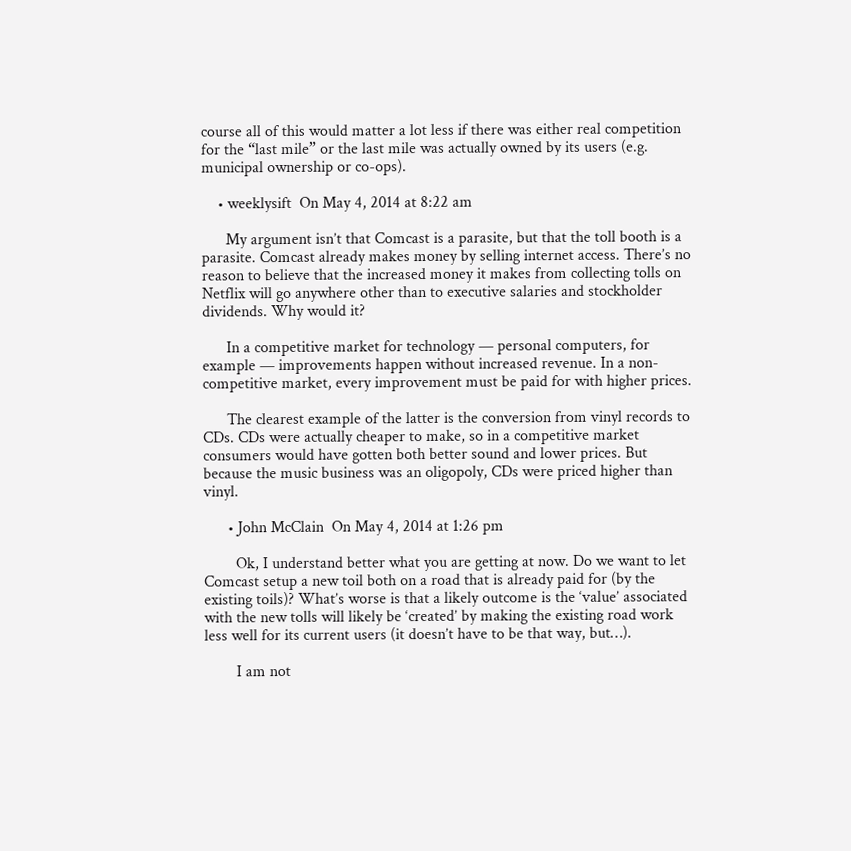course all of this would matter a lot less if there was either real competition for the “last mile” or the last mile was actually owned by its users (e.g. municipal ownership or co-ops).

    • weeklysift  On May 4, 2014 at 8:22 am

      My argument isn’t that Comcast is a parasite, but that the toll booth is a parasite. Comcast already makes money by selling internet access. There’s no reason to believe that the increased money it makes from collecting tolls on Netflix will go anywhere other than to executive salaries and stockholder dividends. Why would it?

      In a competitive market for technology — personal computers, for example — improvements happen without increased revenue. In a non-competitive market, every improvement must be paid for with higher prices.

      The clearest example of the latter is the conversion from vinyl records to CDs. CDs were actually cheaper to make, so in a competitive market consumers would have gotten both better sound and lower prices. But because the music business was an oligopoly, CDs were priced higher than vinyl.

      • John McClain  On May 4, 2014 at 1:26 pm

        Ok, I understand better what you are getting at now. Do we want to let Comcast setup a new toil both on a road that is already paid for (by the existing toils)? What’s worse is that a likely outcome is the ‘value’ associated with the new tolls will likely be ‘created’ by making the existing road work less well for its current users (it doesn’t have to be that way, but…).

        I am not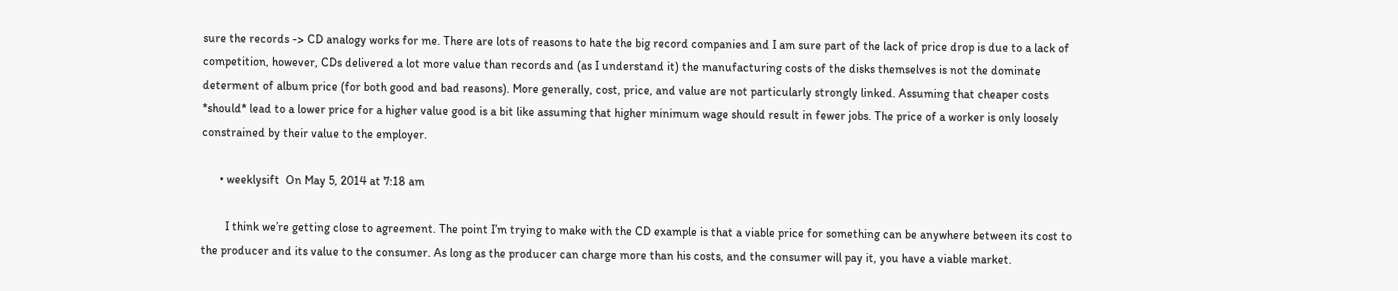sure the records -> CD analogy works for me. There are lots of reasons to hate the big record companies and I am sure part of the lack of price drop is due to a lack of competition, however, CDs delivered a lot more value than records and (as I understand it) the manufacturing costs of the disks themselves is not the dominate determent of album price (for both good and bad reasons). More generally, cost, price, and value are not particularly strongly linked. Assuming that cheaper costs *should* lead to a lower price for a higher value good is a bit like assuming that higher minimum wage should result in fewer jobs. The price of a worker is only loosely constrained by their value to the employer.

      • weeklysift  On May 5, 2014 at 7:18 am

        I think we’re getting close to agreement. The point I’m trying to make with the CD example is that a viable price for something can be anywhere between its cost to the producer and its value to the consumer. As long as the producer can charge more than his costs, and the consumer will pay it, you have a viable market.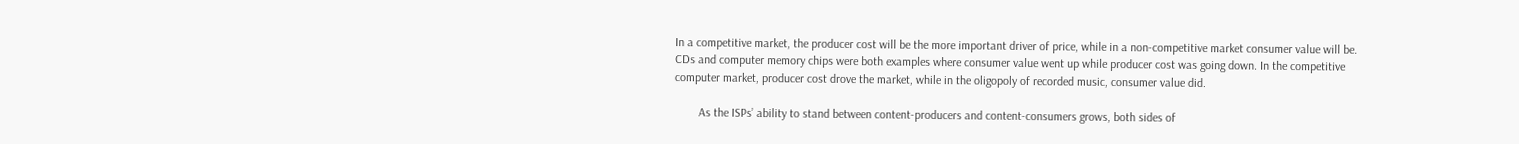In a competitive market, the producer cost will be the more important driver of price, while in a non-competitive market consumer value will be. CDs and computer memory chips were both examples where consumer value went up while producer cost was going down. In the competitive computer market, producer cost drove the market, while in the oligopoly of recorded music, consumer value did.

        As the ISPs’ ability to stand between content-producers and content-consumers grows, both sides of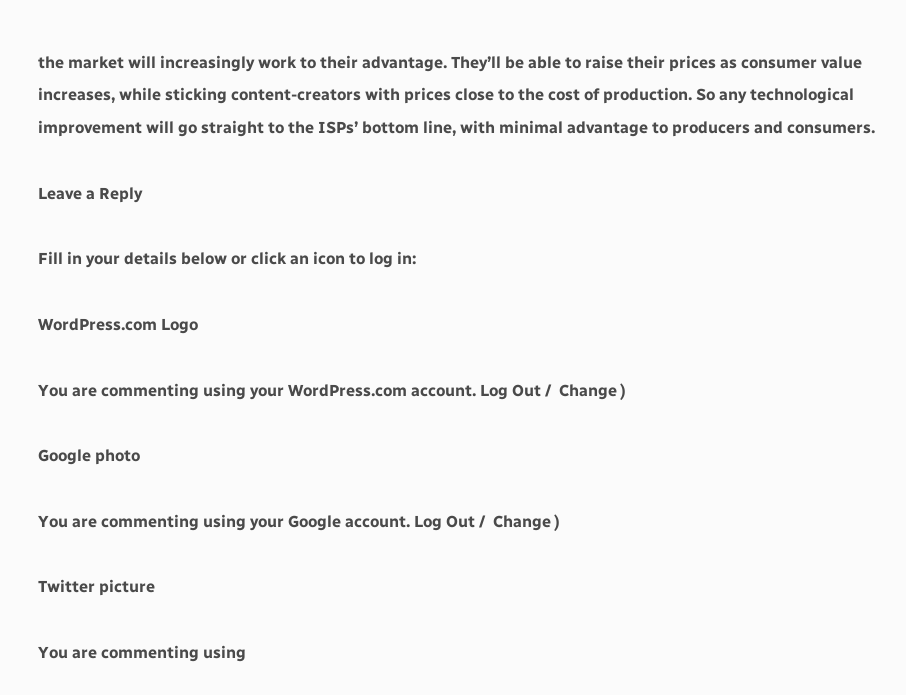the market will increasingly work to their advantage. They’ll be able to raise their prices as consumer value increases, while sticking content-creators with prices close to the cost of production. So any technological improvement will go straight to the ISPs’ bottom line, with minimal advantage to producers and consumers.

Leave a Reply

Fill in your details below or click an icon to log in:

WordPress.com Logo

You are commenting using your WordPress.com account. Log Out /  Change )

Google photo

You are commenting using your Google account. Log Out /  Change )

Twitter picture

You are commenting using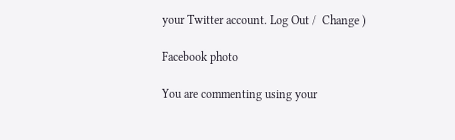your Twitter account. Log Out /  Change )

Facebook photo

You are commenting using your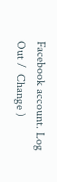Facebook account. Log Out /  Change )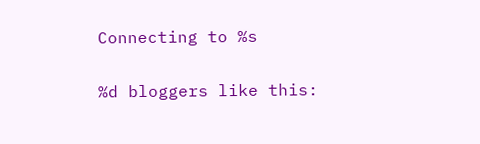Connecting to %s

%d bloggers like this: